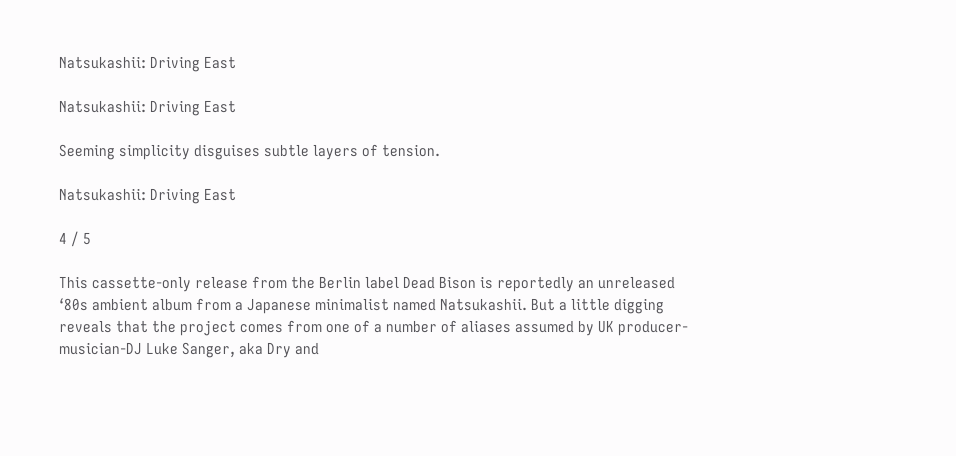Natsukashii: Driving East

Natsukashii: Driving East

Seeming simplicity disguises subtle layers of tension.

Natsukashii: Driving East

4 / 5

This cassette-only release from the Berlin label Dead Bison is reportedly an unreleased ‘80s ambient album from a Japanese minimalist named Natsukashii. But a little digging reveals that the project comes from one of a number of aliases assumed by UK producer-musician-DJ Luke Sanger, aka Dry and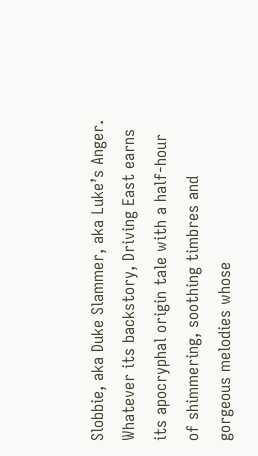Slobbie, aka Duke Slammer, aka Luke’s Anger. Whatever its backstory, Driving East earns its apocryphal origin tale with a half-hour of shimmering, soothing timbres and gorgeous melodies whose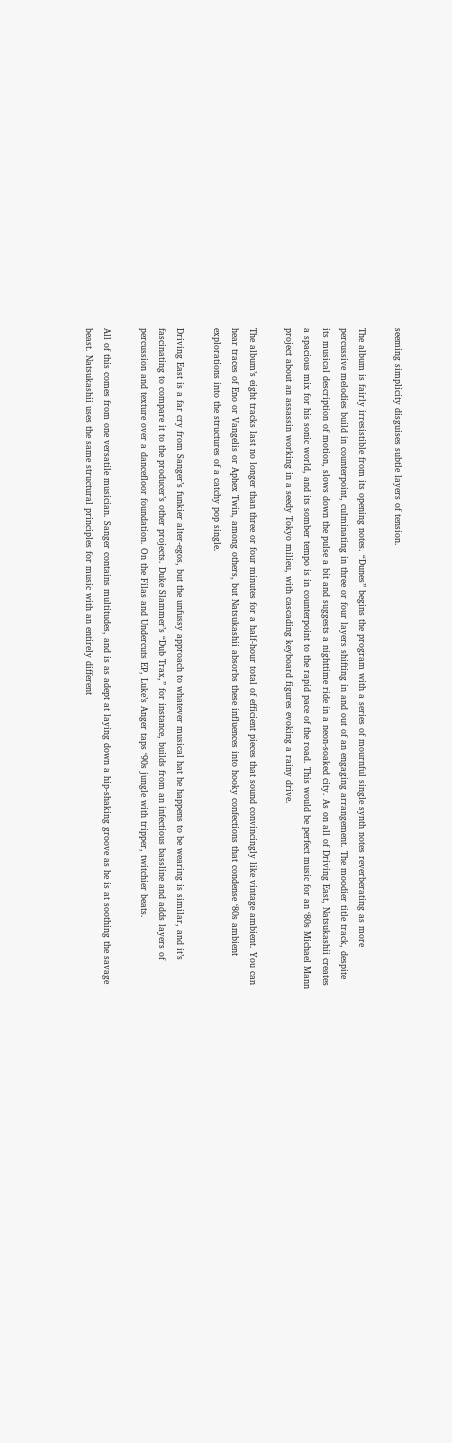seeming simplicity disguises subtle layers of tension.

The album is fairly irresistible from its opening notes. “Dunes” begins the program with a series of mournful single synth notes reverberating as more percussive melodies build in counterpoint, culminating in three or four layers shifting in and out of an engaging arrangement. The moodier title track, despite its musical description of motion, slows down the pulse a bit and suggests a nighttime ride in a neon-soaked city. As on all of Driving East, Natsukashii creates a spacious mix for his sonic world, and its somber tempo is in counterpoint to the rapid pace of the road. This would be perfect music for an ‘80s Michael Mann project about an assassin working in a seedy Tokyo milieu, with cascading keyboard figures evoking a rainy drive.

The album’s eight tracks last no longer than three or four minutes for a half-hour total of efficient pieces that sound convincingly like vintage ambient. You can hear traces of Eno or Vangelis or Aphex Twin, among others, but Natsukashii absorbs these influences into hooky confections that condense ‘80s ambient explorations into the structures of a catchy pop single.

Driving East is a far cry from Sanger’s funkier alter-egos, but the unfussy approach to whatever musical hat he happens to be wearing is similar, and it’s fascinating to compare it to the producer’s other projects. Duke Slammer’s “Dub Trax,” for instance, builds from an infectious bassline and adds layers of percussion and texture over a dancefloor foundation. On the Filas and Undercuts EP, Luke’s Anger taps ‘90s jungle with tripper, twitchier beats.

All of this comes from one versatile musician. Sanger contains multitudes, and is as adept at laying down a hip-shaking groove as he is at soothing the savage beast. Natsukashii uses the same structural principles for music with an entirely different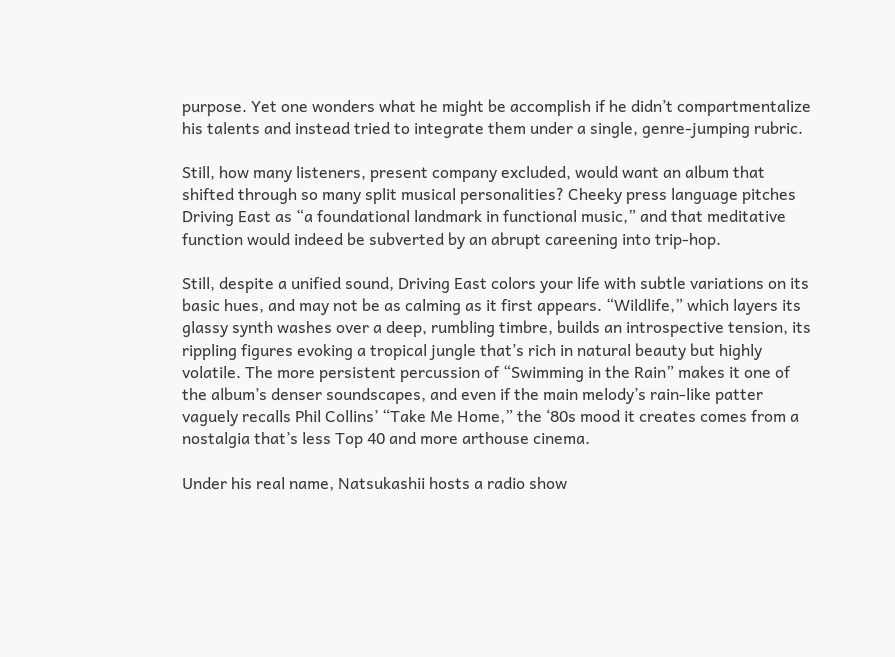purpose. Yet one wonders what he might be accomplish if he didn’t compartmentalize his talents and instead tried to integrate them under a single, genre-jumping rubric.

Still, how many listeners, present company excluded, would want an album that shifted through so many split musical personalities? Cheeky press language pitches Driving East as “a foundational landmark in functional music,” and that meditative function would indeed be subverted by an abrupt careening into trip-hop.

Still, despite a unified sound, Driving East colors your life with subtle variations on its basic hues, and may not be as calming as it first appears. “Wildlife,” which layers its glassy synth washes over a deep, rumbling timbre, builds an introspective tension, its rippling figures evoking a tropical jungle that’s rich in natural beauty but highly volatile. The more persistent percussion of “Swimming in the Rain” makes it one of the album’s denser soundscapes, and even if the main melody’s rain-like patter vaguely recalls Phil Collins’ “Take Me Home,” the ‘80s mood it creates comes from a nostalgia that’s less Top 40 and more arthouse cinema.

Under his real name, Natsukashii hosts a radio show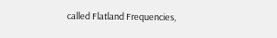called Flatland Frequencies,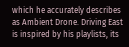which he accurately describes as Ambient Drone. Driving East is inspired by his playlists, its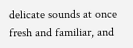delicate sounds at once fresh and familiar, and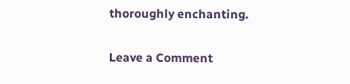thoroughly enchanting.

Leave a Comment